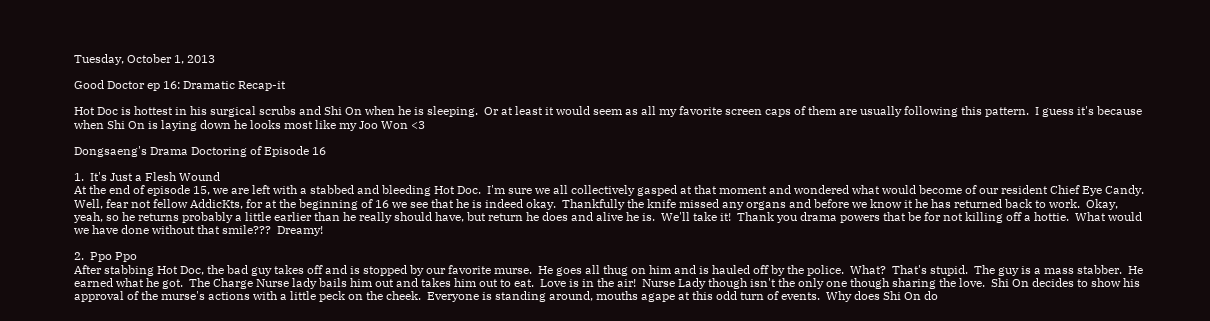Tuesday, October 1, 2013

Good Doctor ep 16: Dramatic Recap-it

Hot Doc is hottest in his surgical scrubs and Shi On when he is sleeping.  Or at least it would seem as all my favorite screen caps of them are usually following this pattern.  I guess it's because when Shi On is laying down he looks most like my Joo Won <3

Dongsaeng's Drama Doctoring of Episode 16

1.  It's Just a Flesh Wound
At the end of episode 15, we are left with a stabbed and bleeding Hot Doc.  I'm sure we all collectively gasped at that moment and wondered what would become of our resident Chief Eye Candy.  Well, fear not fellow AddicKts, for at the beginning of 16 we see that he is indeed okay.  Thankfully the knife missed any organs and before we know it he has returned back to work.  Okay, yeah, so he returns probably a little earlier than he really should have, but return he does and alive he is.  We'll take it!  Thank you drama powers that be for not killing off a hottie.  What would we have done without that smile???  Dreamy!

2.  Ppo Ppo
After stabbing Hot Doc, the bad guy takes off and is stopped by our favorite murse.  He goes all thug on him and is hauled off by the police.  What?  That's stupid.  The guy is a mass stabber.  He earned what he got.  The Charge Nurse lady bails him out and takes him out to eat.  Love is in the air!  Nurse Lady though isn't the only one though sharing the love.  Shi On decides to show his approval of the murse's actions with a little peck on the cheek.  Everyone is standing around, mouths agape at this odd turn of events.  Why does Shi On do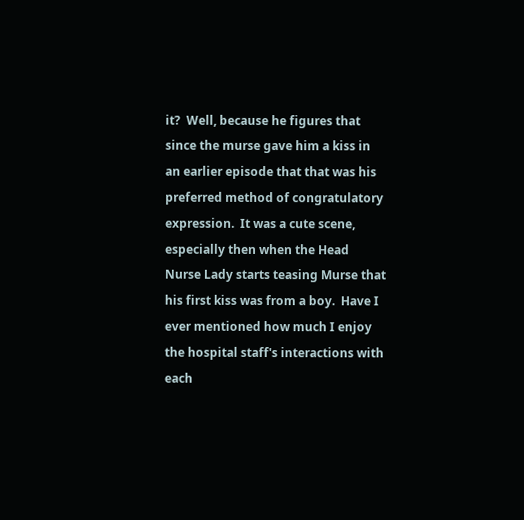it?  Well, because he figures that since the murse gave him a kiss in an earlier episode that that was his preferred method of congratulatory expression.  It was a cute scene, especially then when the Head Nurse Lady starts teasing Murse that his first kiss was from a boy.  Have I ever mentioned how much I enjoy the hospital staff's interactions with each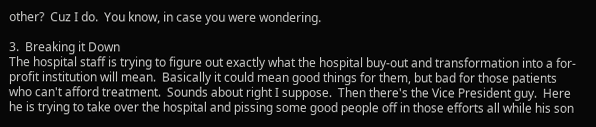other?  Cuz I do.  You know, in case you were wondering.

3.  Breaking it Down
The hospital staff is trying to figure out exactly what the hospital buy-out and transformation into a for-profit institution will mean.  Basically it could mean good things for them, but bad for those patients who can't afford treatment.  Sounds about right I suppose.  Then there's the Vice President guy.  Here he is trying to take over the hospital and pissing some good people off in those efforts all while his son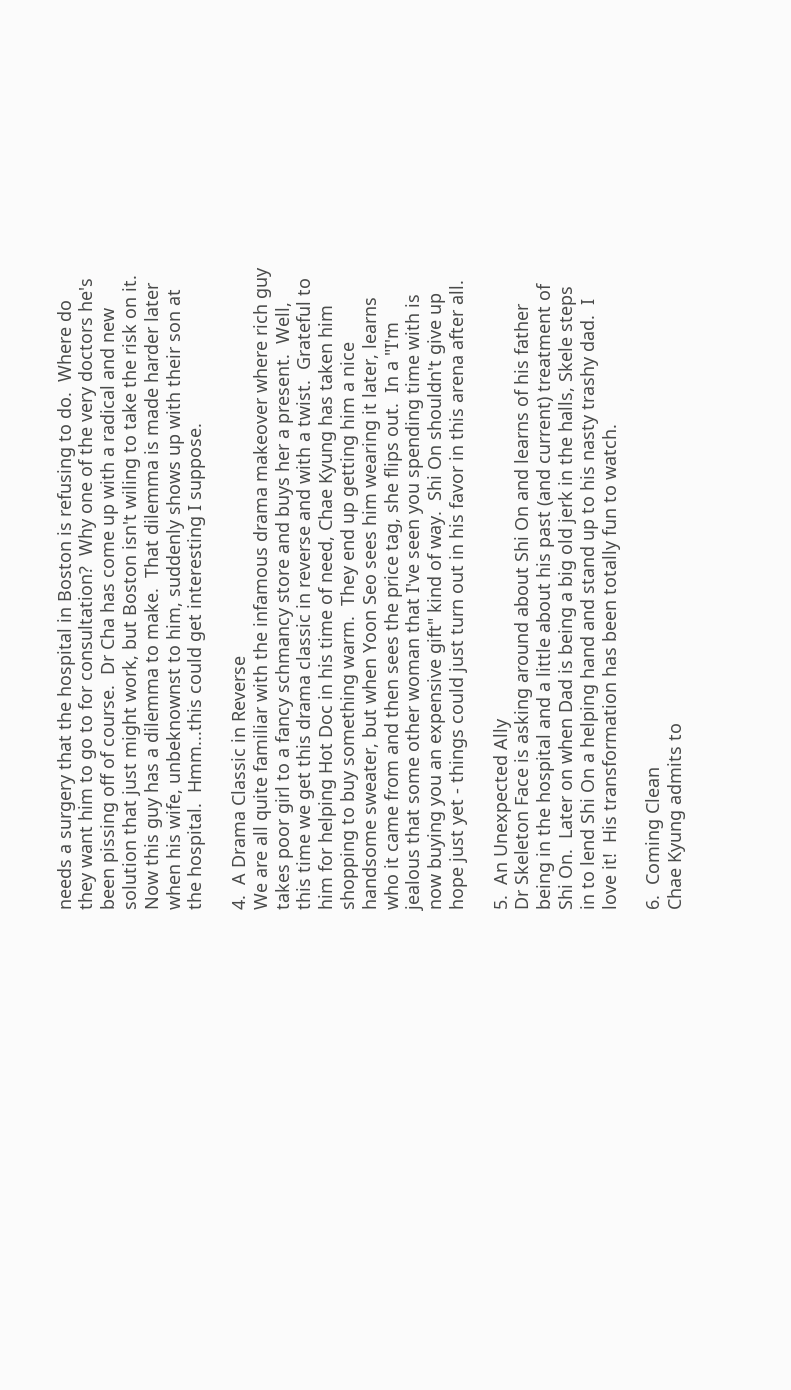needs a surgery that the hospital in Boston is refusing to do.  Where do they want him to go to for consultation?  Why one of the very doctors he's been pissing off of course.  Dr Cha has come up with a radical and new solution that just might work, but Boston isn't wiling to take the risk on it.  Now this guy has a dilemma to make.  That dilemma is made harder later when his wife, unbeknownst to him, suddenly shows up with their son at the hospital.  Hmm...this could get interesting I suppose.

4.  A Drama Classic in Reverse
We are all quite familiar with the infamous drama makeover where rich guy takes poor girl to a fancy schmancy store and buys her a present.  Well, this time we get this drama classic in reverse and with a twist.  Grateful to him for helping Hot Doc in his time of need, Chae Kyung has taken him shopping to buy something warm.  They end up getting him a nice handsome sweater, but when Yoon Seo sees him wearing it later, learns who it came from and then sees the price tag, she flips out.  In a "I'm jealous that some other woman that I've seen you spending time with is now buying you an expensive gift" kind of way.  Shi On shouldn't give up hope just yet - things could just turn out in his favor in this arena after all.

5.  An Unexpected Ally
Dr Skeleton Face is asking around about Shi On and learns of his father being in the hospital and a little about his past (and current) treatment of Shi On.  Later on when Dad is being a big old jerk in the halls, Skele steps in to lend Shi On a helping hand and stand up to his nasty trashy dad.  I love it!  His transformation has been totally fun to watch.

6.  Coming Clean
Chae Kyung admits to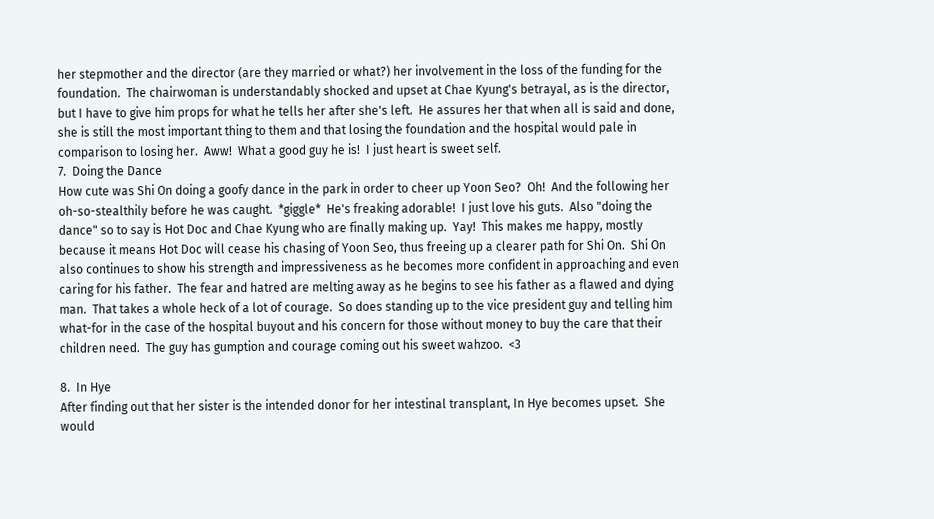her stepmother and the director (are they married or what?) her involvement in the loss of the funding for the foundation.  The chairwoman is understandably shocked and upset at Chae Kyung's betrayal, as is the director, but I have to give him props for what he tells her after she's left.  He assures her that when all is said and done, she is still the most important thing to them and that losing the foundation and the hospital would pale in comparison to losing her.  Aww!  What a good guy he is!  I just heart is sweet self.
7.  Doing the Dance
How cute was Shi On doing a goofy dance in the park in order to cheer up Yoon Seo?  Oh!  And the following her oh-so-stealthily before he was caught.  *giggle*  He's freaking adorable!  I just love his guts.  Also "doing the dance" so to say is Hot Doc and Chae Kyung who are finally making up.  Yay!  This makes me happy, mostly because it means Hot Doc will cease his chasing of Yoon Seo, thus freeing up a clearer path for Shi On.  Shi On also continues to show his strength and impressiveness as he becomes more confident in approaching and even caring for his father.  The fear and hatred are melting away as he begins to see his father as a flawed and dying man.  That takes a whole heck of a lot of courage.  So does standing up to the vice president guy and telling him what-for in the case of the hospital buyout and his concern for those without money to buy the care that their children need.  The guy has gumption and courage coming out his sweet wahzoo.  <3

8.  In Hye
After finding out that her sister is the intended donor for her intestinal transplant, In Hye becomes upset.  She would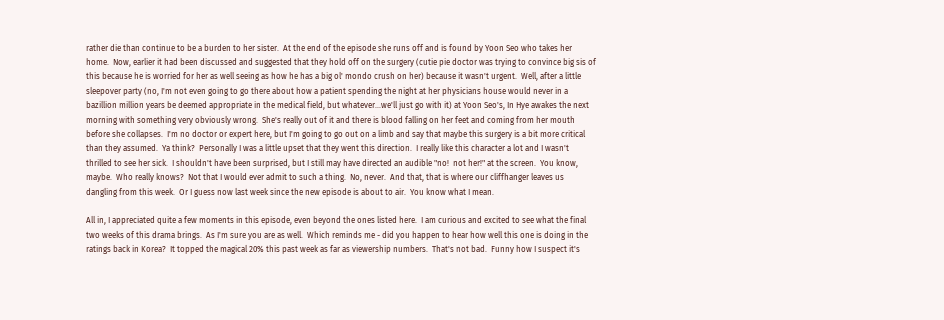rather die than continue to be a burden to her sister.  At the end of the episode she runs off and is found by Yoon Seo who takes her home.  Now, earlier it had been discussed and suggested that they hold off on the surgery (cutie pie doctor was trying to convince big sis of this because he is worried for her as well seeing as how he has a big ol' mondo crush on her) because it wasn't urgent.  Well, after a little sleepover party (no, I'm not even going to go there about how a patient spending the night at her physicians house would never in a bazillion million years be deemed appropriate in the medical field, but whatever...we'll just go with it) at Yoon Seo's, In Hye awakes the next morning with something very obviously wrong.  She's really out of it and there is blood falling on her feet and coming from her mouth before she collapses.  I'm no doctor or expert here, but I'm going to go out on a limb and say that maybe this surgery is a bit more critical than they assumed.  Ya think?  Personally I was a little upset that they went this direction.  I really like this character a lot and I wasn't thrilled to see her sick.  I shouldn't have been surprised, but I still may have directed an audible "no!  not her!" at the screen.  You know, maybe.  Who really knows?  Not that I would ever admit to such a thing.  No, never.  And that, that is where our cliffhanger leaves us dangling from this week.  Or I guess now last week since the new episode is about to air.  You know what I mean.

All in, I appreciated quite a few moments in this episode, even beyond the ones listed here.  I am curious and excited to see what the final two weeks of this drama brings.  As I'm sure you are as well.  Which reminds me - did you happen to hear how well this one is doing in the ratings back in Korea?  It topped the magical 20% this past week as far as viewership numbers.  That's not bad.  Funny how I suspect it's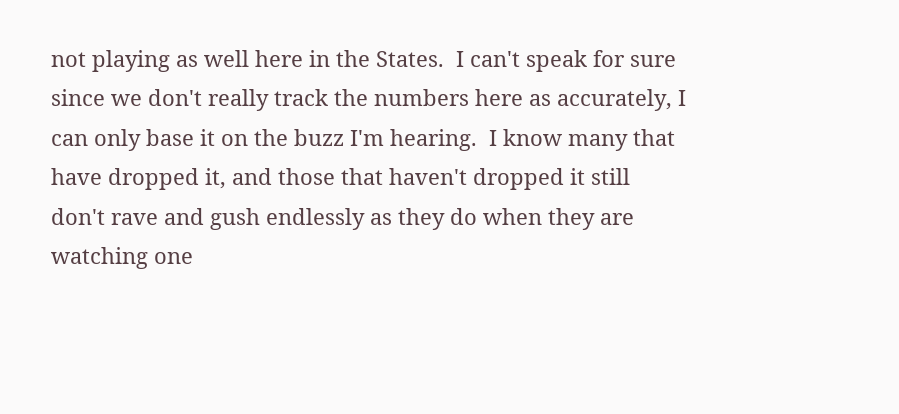not playing as well here in the States.  I can't speak for sure since we don't really track the numbers here as accurately, I can only base it on the buzz I'm hearing.  I know many that have dropped it, and those that haven't dropped it still don't rave and gush endlessly as they do when they are watching one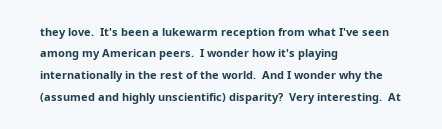they love.  It's been a lukewarm reception from what I've seen among my American peers.  I wonder how it's playing internationally in the rest of the world.  And I wonder why the (assumed and highly unscientific) disparity?  Very interesting.  At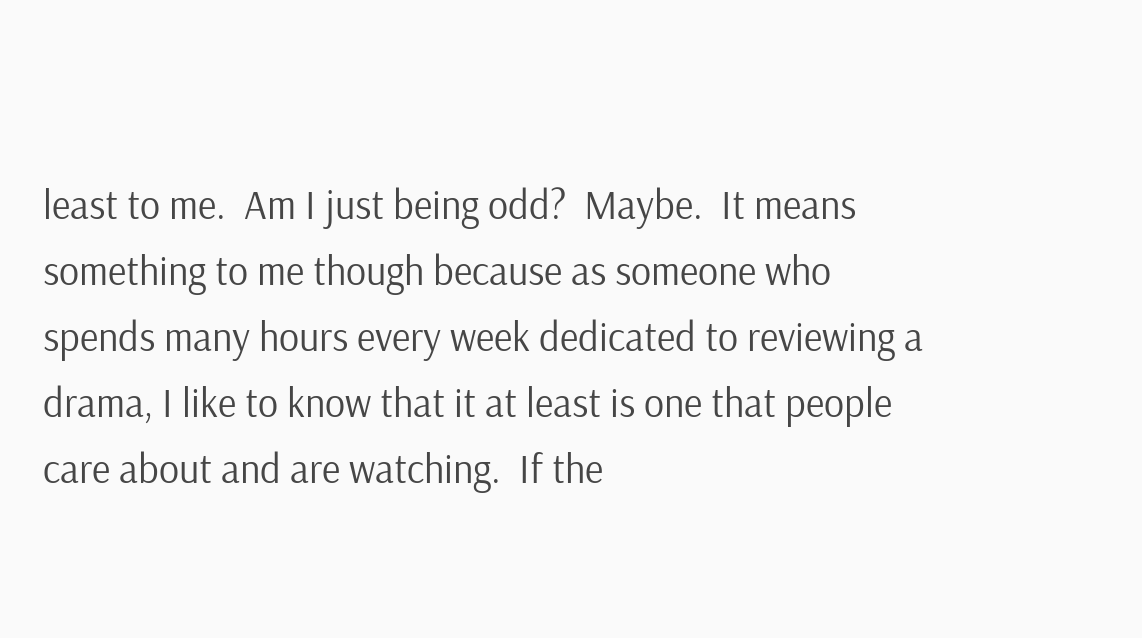least to me.  Am I just being odd?  Maybe.  It means something to me though because as someone who spends many hours every week dedicated to reviewing a drama, I like to know that it at least is one that people care about and are watching.  If the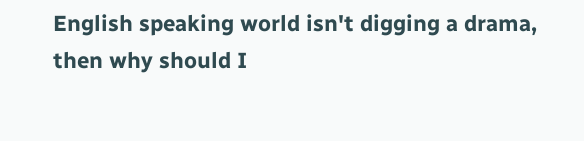English speaking world isn't digging a drama, then why should I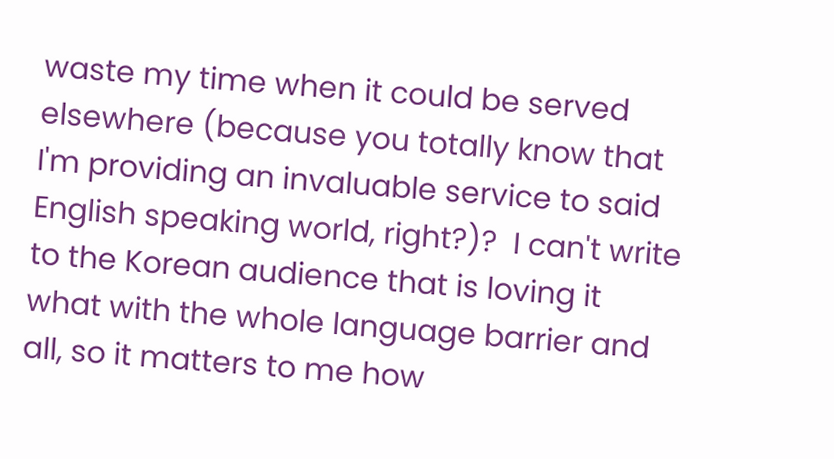waste my time when it could be served elsewhere (because you totally know that I'm providing an invaluable service to said English speaking world, right?)?  I can't write to the Korean audience that is loving it what with the whole language barrier and all, so it matters to me how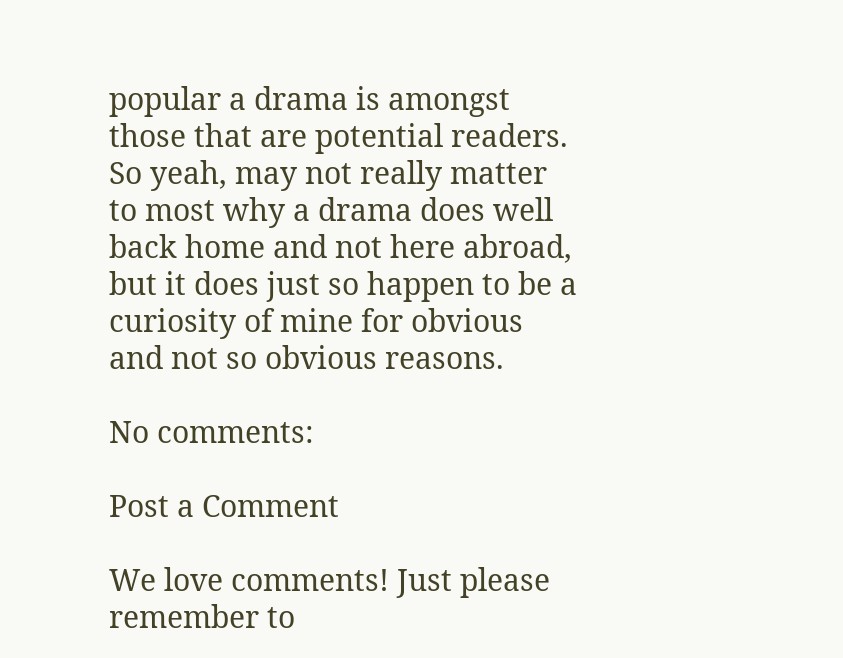popular a drama is amongst those that are potential readers.  So yeah, may not really matter to most why a drama does well back home and not here abroad, but it does just so happen to be a curiosity of mine for obvious and not so obvious reasons.

No comments:

Post a Comment

We love comments! Just please remember to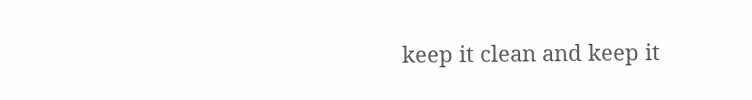keep it clean and keep it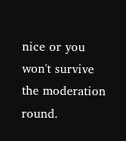nice or you won't survive the moderation round.